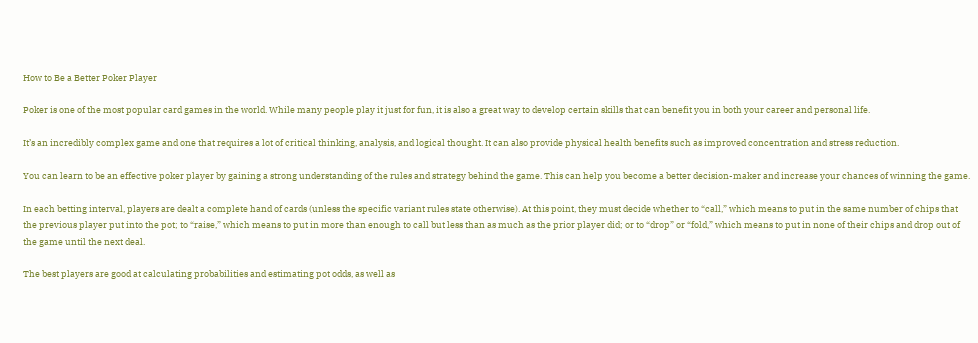How to Be a Better Poker Player

Poker is one of the most popular card games in the world. While many people play it just for fun, it is also a great way to develop certain skills that can benefit you in both your career and personal life.

It’s an incredibly complex game and one that requires a lot of critical thinking, analysis, and logical thought. It can also provide physical health benefits such as improved concentration and stress reduction.

You can learn to be an effective poker player by gaining a strong understanding of the rules and strategy behind the game. This can help you become a better decision-maker and increase your chances of winning the game.

In each betting interval, players are dealt a complete hand of cards (unless the specific variant rules state otherwise). At this point, they must decide whether to “call,” which means to put in the same number of chips that the previous player put into the pot; to “raise,” which means to put in more than enough to call but less than as much as the prior player did; or to “drop” or “fold,” which means to put in none of their chips and drop out of the game until the next deal.

The best players are good at calculating probabilities and estimating pot odds, as well as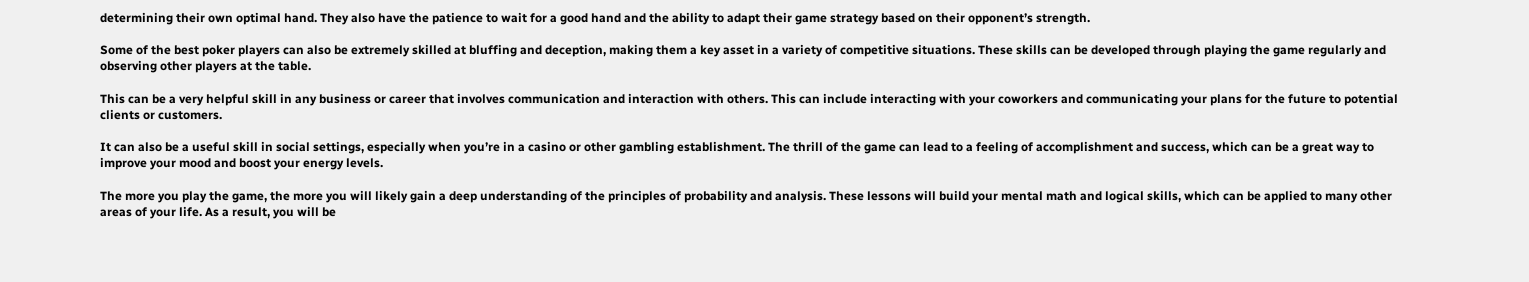determining their own optimal hand. They also have the patience to wait for a good hand and the ability to adapt their game strategy based on their opponent’s strength.

Some of the best poker players can also be extremely skilled at bluffing and deception, making them a key asset in a variety of competitive situations. These skills can be developed through playing the game regularly and observing other players at the table.

This can be a very helpful skill in any business or career that involves communication and interaction with others. This can include interacting with your coworkers and communicating your plans for the future to potential clients or customers.

It can also be a useful skill in social settings, especially when you’re in a casino or other gambling establishment. The thrill of the game can lead to a feeling of accomplishment and success, which can be a great way to improve your mood and boost your energy levels.

The more you play the game, the more you will likely gain a deep understanding of the principles of probability and analysis. These lessons will build your mental math and logical skills, which can be applied to many other areas of your life. As a result, you will be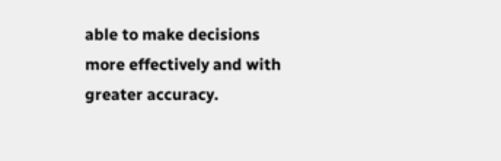able to make decisions more effectively and with greater accuracy.